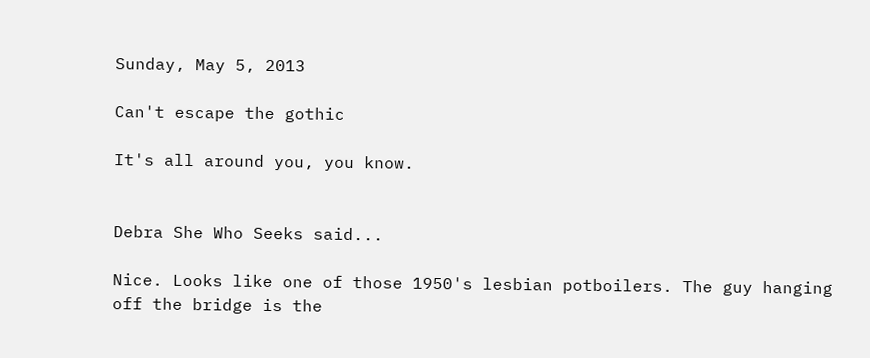Sunday, May 5, 2013

Can't escape the gothic

It's all around you, you know.


Debra She Who Seeks said...

Nice. Looks like one of those 1950's lesbian potboilers. The guy hanging off the bridge is the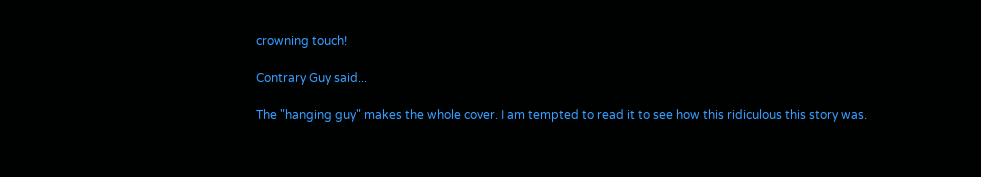crowning touch!

Contrary Guy said...

The "hanging guy" makes the whole cover. I am tempted to read it to see how this ridiculous this story was.